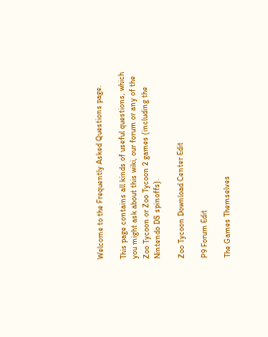Welcome to the Frequently Asked Questions page.

This page contains all kinds of useful questions, which you might ask about this wiki, our forum or any of the Zoo Tycoon or Zoo Tycoon 2 games (including the Nintendo DS spinoffs).

Zoo Tycoon Download Center Edit

P9 Forum Edit

The Games Themselves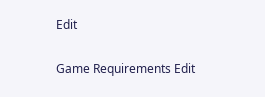Edit

Game Requirements Edit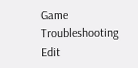Game Troubleshooting Edit